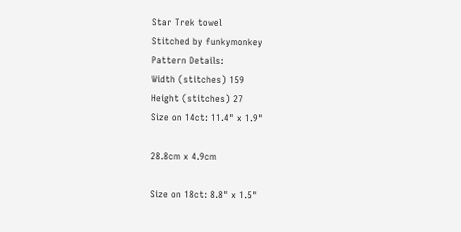Star Trek towel
Stitched by funkymonkey
Pattern Details:
Width (stitches) 159
Height (stitches) 27
Size on 14ct: 11.4" x 1.9"

28.8cm x 4.9cm

Size on 18ct: 8.8" x 1.5"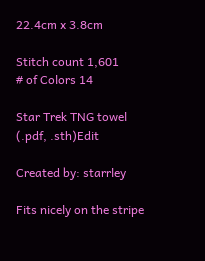22.4cm x 3.8cm

Stitch count 1,601
# of Colors 14

Star Trek TNG towel (.pdf, .sth)Edit

Created by: starrley

Fits nicely on the stripe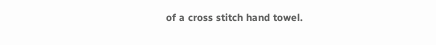of a cross stitch hand towel.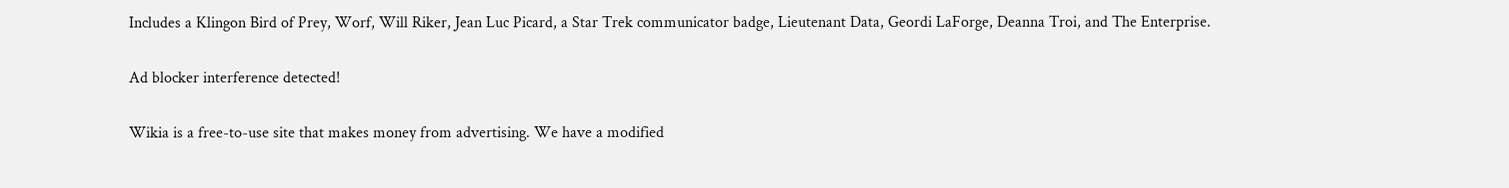Includes a Klingon Bird of Prey, Worf, Will Riker, Jean Luc Picard, a Star Trek communicator badge, Lieutenant Data, Geordi LaForge, Deanna Troi, and The Enterprise.

Ad blocker interference detected!

Wikia is a free-to-use site that makes money from advertising. We have a modified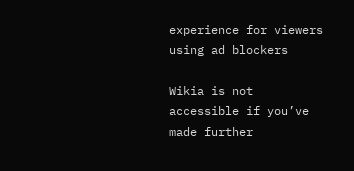experience for viewers using ad blockers

Wikia is not accessible if you’ve made further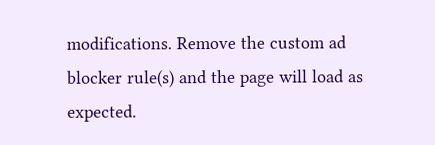modifications. Remove the custom ad blocker rule(s) and the page will load as expected.